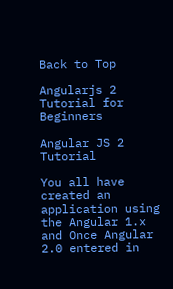Back to Top

Angularjs 2 Tutorial for Beginners

Angular JS 2 Tutorial

You all have created an application using the Angular 1.x and Once Angular 2.0 entered in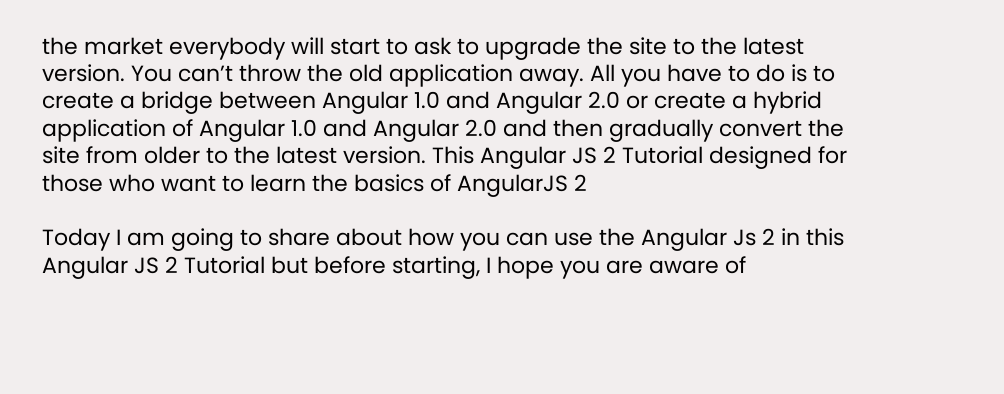the market everybody will start to ask to upgrade the site to the latest version. You can’t throw the old application away. All you have to do is to create a bridge between Angular 1.0 and Angular 2.0 or create a hybrid application of Angular 1.0 and Angular 2.0 and then gradually convert the site from older to the latest version. This Angular JS 2 Tutorial designed for those who want to learn the basics of AngularJS 2

Today I am going to share about how you can use the Angular Js 2 in this Angular JS 2 Tutorial but before starting, I hope you are aware of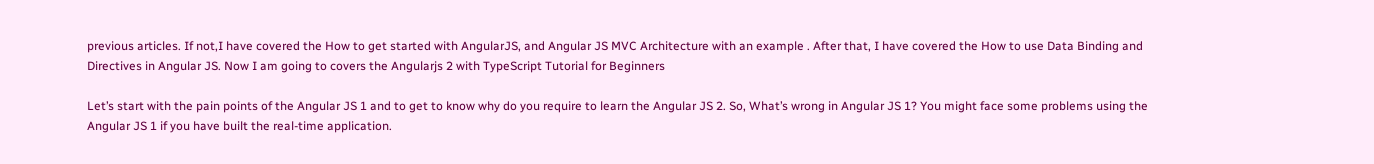previous articles. If not,I have covered the How to get started with AngularJS, and Angular JS MVC Architecture with an example . After that, I have covered the How to use Data Binding and Directives in Angular JS. Now I am going to covers the Angularjs 2 with TypeScript Tutorial for Beginners

Let’s start with the pain points of the Angular JS 1 and to get to know why do you require to learn the Angular JS 2. So, What’s wrong in Angular JS 1? You might face some problems using the Angular JS 1 if you have built the real-time application.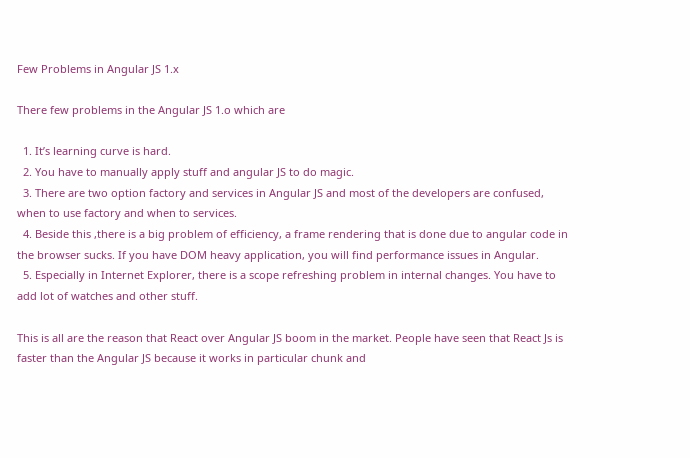Few Problems in Angular JS 1.x

There few problems in the Angular JS 1.o which are

  1. It’s learning curve is hard.
  2. You have to manually apply stuff and angular JS to do magic.
  3. There are two option factory and services in Angular JS and most of the developers are confused, when to use factory and when to services.
  4. Beside this ,there is a big problem of efficiency, a frame rendering that is done due to angular code in the browser sucks. If you have DOM heavy application, you will find performance issues in Angular.
  5. Especially in Internet Explorer, there is a scope refreshing problem in internal changes. You have to add lot of watches and other stuff.

This is all are the reason that React over Angular JS boom in the market. People have seen that React Js is faster than the Angular JS because it works in particular chunk and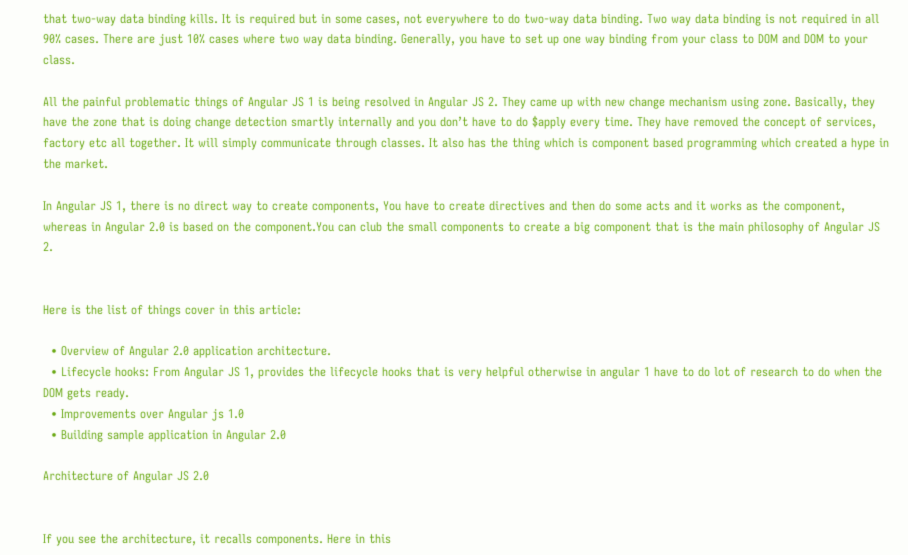that two-way data binding kills. It is required but in some cases, not everywhere to do two-way data binding. Two way data binding is not required in all 90% cases. There are just 10% cases where two way data binding. Generally, you have to set up one way binding from your class to DOM and DOM to your class.

All the painful problematic things of Angular JS 1 is being resolved in Angular JS 2. They came up with new change mechanism using zone. Basically, they have the zone that is doing change detection smartly internally and you don’t have to do $apply every time. They have removed the concept of services, factory etc all together. It will simply communicate through classes. It also has the thing which is component based programming which created a hype in the market.

In Angular JS 1, there is no direct way to create components, You have to create directives and then do some acts and it works as the component, whereas in Angular 2.0 is based on the component.You can club the small components to create a big component that is the main philosophy of Angular JS 2.


Here is the list of things cover in this article:

  • Overview of Angular 2.0 application architecture.
  • Lifecycle hooks: From Angular JS 1, provides the lifecycle hooks that is very helpful otherwise in angular 1 have to do lot of research to do when the DOM gets ready.
  • Improvements over Angular js 1.0
  • Building sample application in Angular 2.0

Architecture of Angular JS 2.0


If you see the architecture, it recalls components. Here in this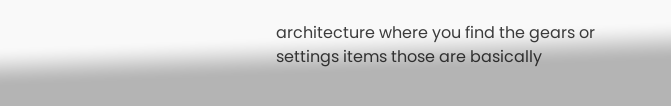architecture where you find the gears or settings items those are basically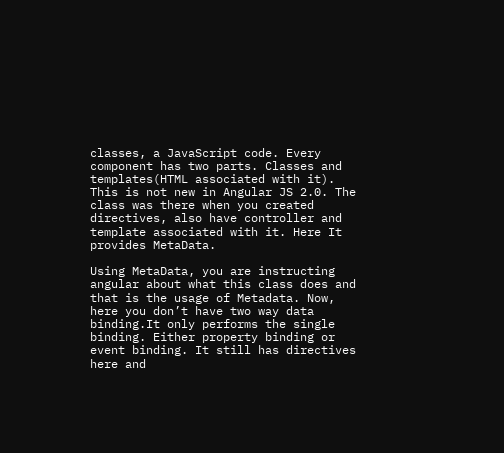classes, a JavaScript code. Every component has two parts. Classes and templates(HTML associated with it). This is not new in Angular JS 2.0. The class was there when you created directives, also have controller and template associated with it. Here It provides MetaData.

Using MetaData, you are instructing angular about what this class does and that is the usage of Metadata. Now, here you don’t have two way data binding.It only performs the single binding. Either property binding or event binding. It still has directives here and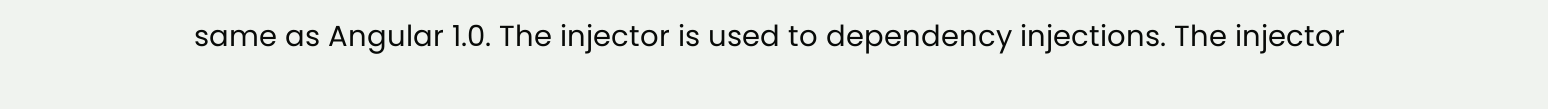same as Angular 1.0. The injector is used to dependency injections. The injector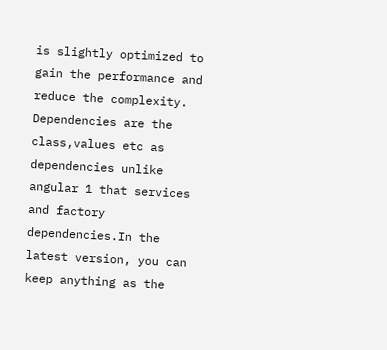is slightly optimized to gain the performance and reduce the complexity. Dependencies are the class,values etc as dependencies unlike angular 1 that services and factory dependencies.In the latest version, you can keep anything as the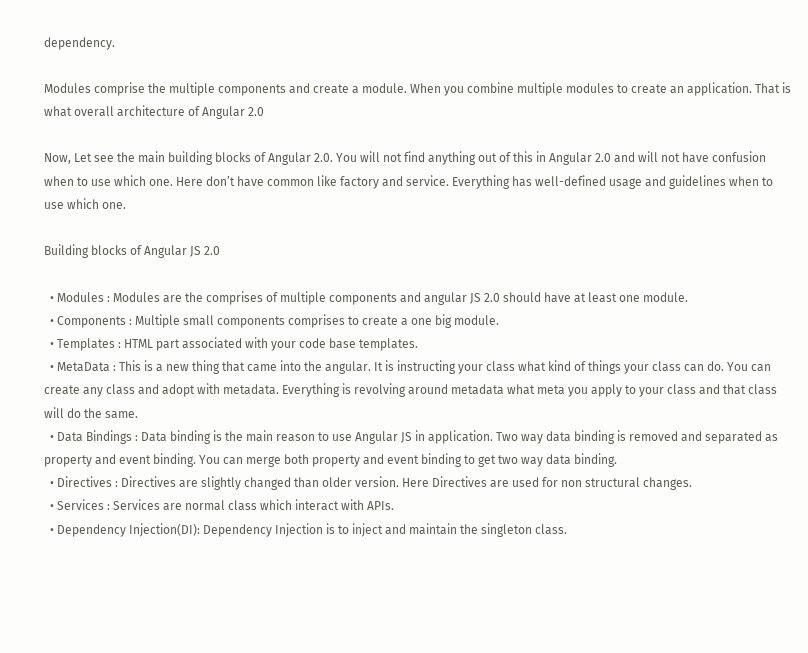dependency.

Modules comprise the multiple components and create a module. When you combine multiple modules to create an application. That is what overall architecture of Angular 2.0

Now, Let see the main building blocks of Angular 2.0. You will not find anything out of this in Angular 2.0 and will not have confusion when to use which one. Here don’t have common like factory and service. Everything has well-defined usage and guidelines when to use which one.

Building blocks of Angular JS 2.0

  • Modules : Modules are the comprises of multiple components and angular JS 2.0 should have at least one module.
  • Components : Multiple small components comprises to create a one big module.
  • Templates : HTML part associated with your code base templates.
  • MetaData : This is a new thing that came into the angular. It is instructing your class what kind of things your class can do. You can create any class and adopt with metadata. Everything is revolving around metadata what meta you apply to your class and that class will do the same.
  • Data Bindings : Data binding is the main reason to use Angular JS in application. Two way data binding is removed and separated as property and event binding. You can merge both property and event binding to get two way data binding.
  • Directives : Directives are slightly changed than older version. Here Directives are used for non structural changes.
  • Services : Services are normal class which interact with APIs.
  • Dependency Injection(DI): Dependency Injection is to inject and maintain the singleton class.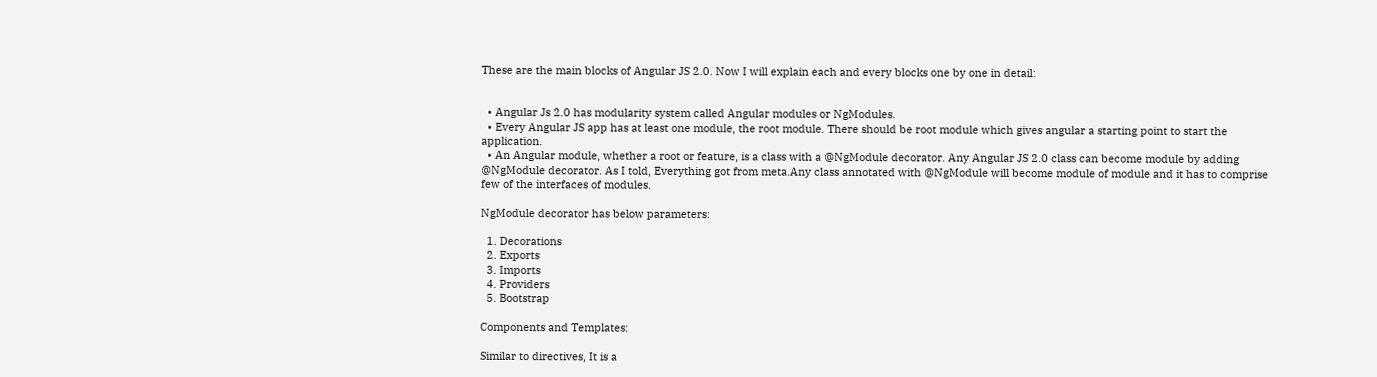These are the main blocks of Angular JS 2.0. Now I will explain each and every blocks one by one in detail:


  • Angular Js 2.0 has modularity system called Angular modules or NgModules.
  • Every Angular JS app has at least one module, the root module. There should be root module which gives angular a starting point to start the application.
  • An Angular module, whether a root or feature, is a class with a @NgModule decorator. Any Angular JS 2.0 class can become module by adding @NgModule decorator. As I told, Everything got from meta.Any class annotated with @NgModule will become module of module and it has to comprise few of the interfaces of modules.

NgModule decorator has below parameters:

  1. Decorations
  2. Exports
  3. Imports
  4. Providers
  5. Bootstrap

Components and Templates:

Similar to directives, It is a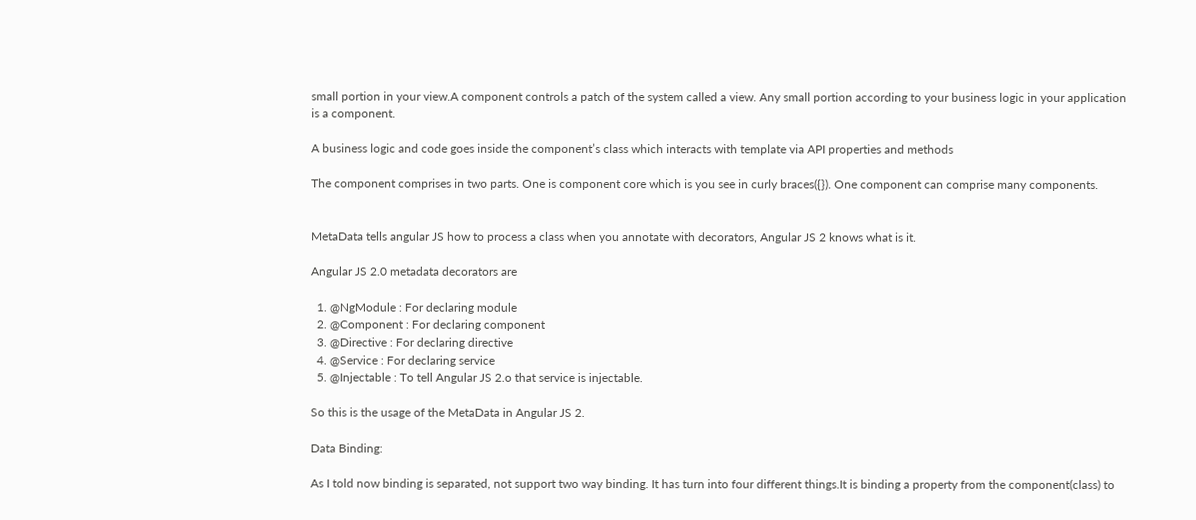small portion in your view.A component controls a patch of the system called a view. Any small portion according to your business logic in your application is a component.

A business logic and code goes inside the component’s class which interacts with template via API properties and methods

The component comprises in two parts. One is component core which is you see in curly braces({}). One component can comprise many components.


MetaData tells angular JS how to process a class when you annotate with decorators, Angular JS 2 knows what is it.

Angular JS 2.0 metadata decorators are

  1. @NgModule : For declaring module
  2. @Component : For declaring component
  3. @Directive : For declaring directive
  4. @Service : For declaring service
  5. @Injectable : To tell Angular JS 2.o that service is injectable.

So this is the usage of the MetaData in Angular JS 2.

Data Binding:

As I told now binding is separated, not support two way binding. It has turn into four different things.It is binding a property from the component(class) to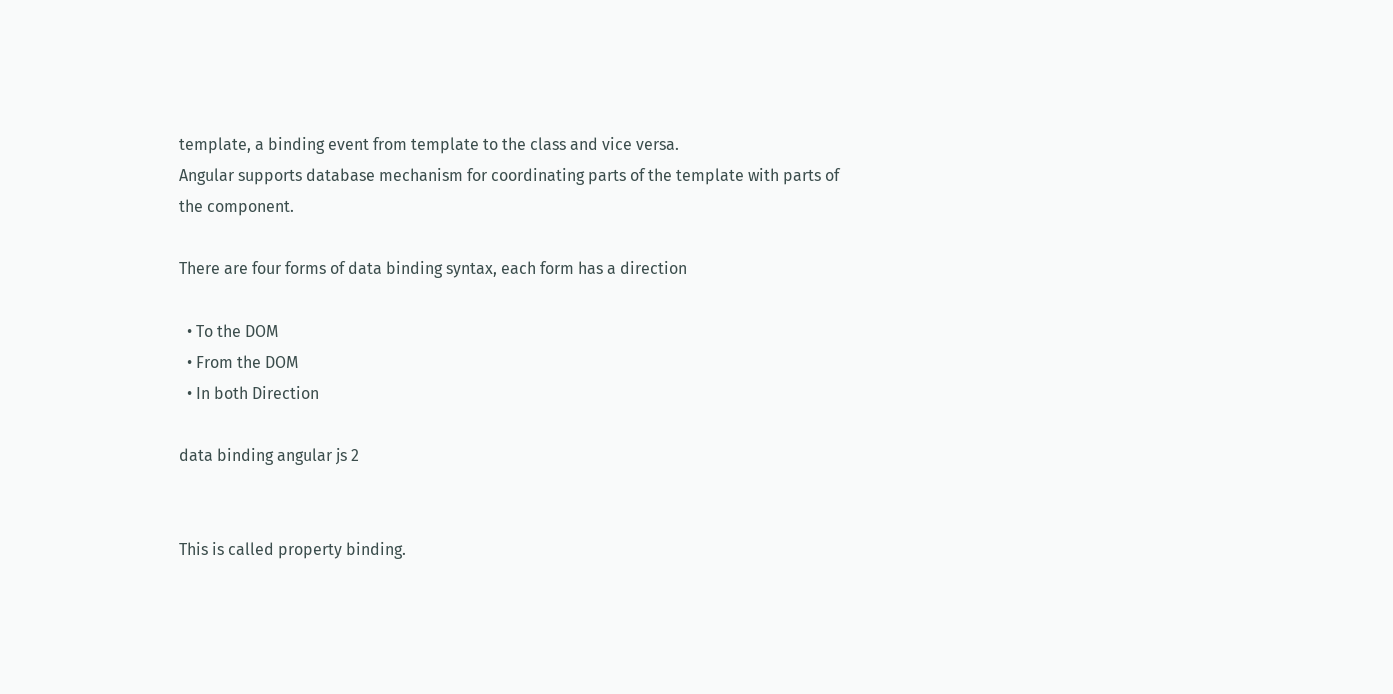template, a binding event from template to the class and vice versa.
Angular supports database mechanism for coordinating parts of the template with parts of the component.

There are four forms of data binding syntax, each form has a direction

  • To the DOM
  • From the DOM
  • In both Direction

data binding angular js 2


This is called property binding.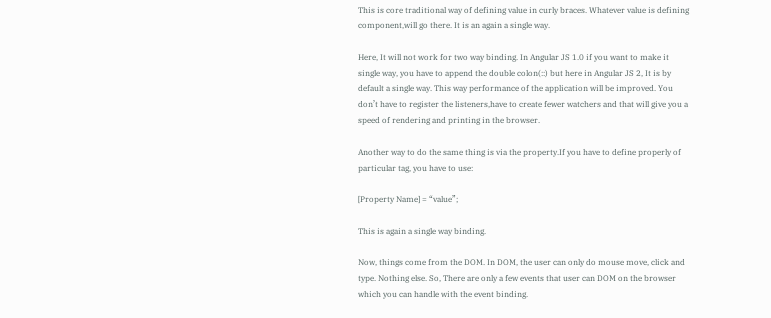This is core traditional way of defining value in curly braces. Whatever value is defining component,will go there. It is an again a single way.

Here, It will not work for two way binding. In Angular JS 1.0 if you want to make it single way, you have to append the double colon(::) but here in Angular JS 2, It is by default a single way. This way performance of the application will be improved. You don’t have to register the listeners,have to create fewer watchers and that will give you a speed of rendering and printing in the browser.

Another way to do the same thing is via the property.If you have to define properly of particular tag, you have to use:

[Property Name] = “value”;

This is again a single way binding.

Now, things come from the DOM. In DOM, the user can only do mouse move, click and type. Nothing else. So, There are only a few events that user can DOM on the browser which you can handle with the event binding.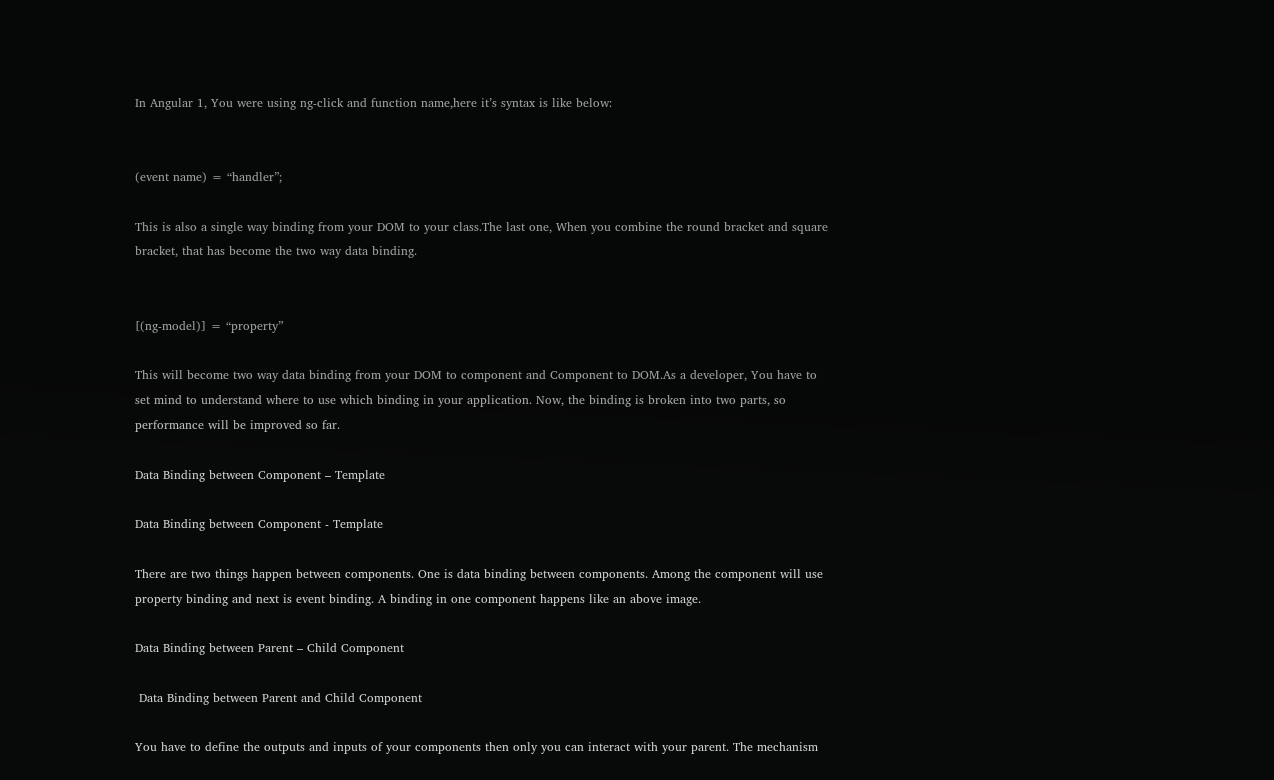In Angular 1, You were using ng-click and function name,here it’s syntax is like below:


(event name) = “handler”;

This is also a single way binding from your DOM to your class.The last one, When you combine the round bracket and square bracket, that has become the two way data binding.


[(ng-model)] = “property”

This will become two way data binding from your DOM to component and Component to DOM.As a developer, You have to set mind to understand where to use which binding in your application. Now, the binding is broken into two parts, so performance will be improved so far.

Data Binding between Component – Template

Data Binding between Component - Template

There are two things happen between components. One is data binding between components. Among the component will use property binding and next is event binding. A binding in one component happens like an above image.

Data Binding between Parent – Child Component

 Data Binding between Parent and Child Component

You have to define the outputs and inputs of your components then only you can interact with your parent. The mechanism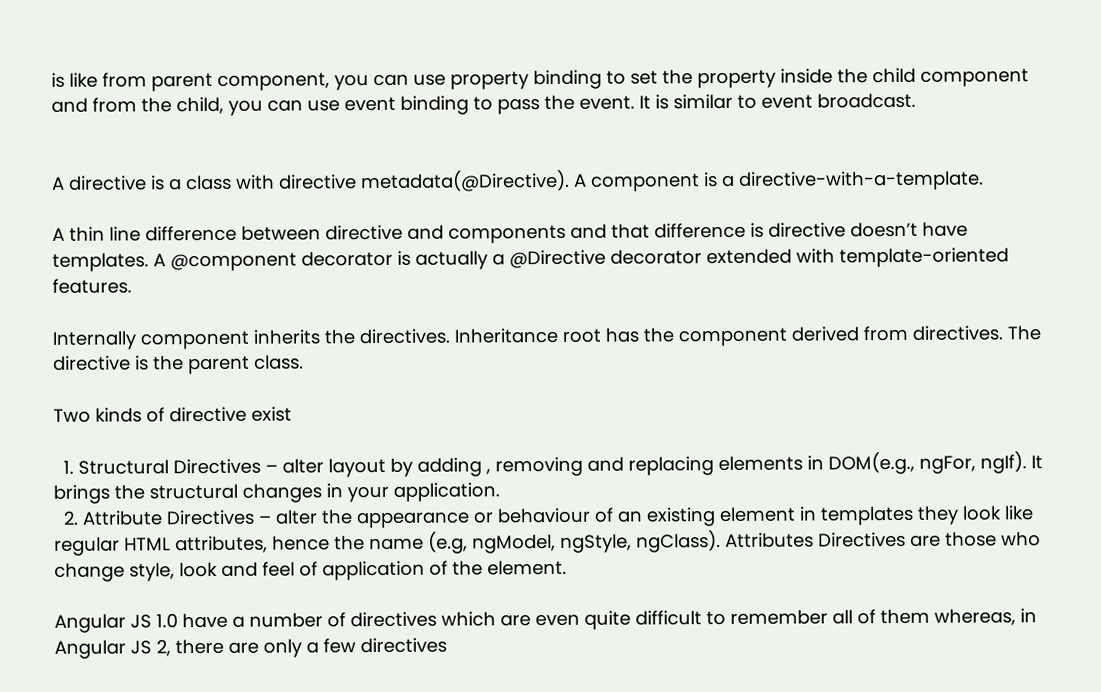is like from parent component, you can use property binding to set the property inside the child component and from the child, you can use event binding to pass the event. It is similar to event broadcast.


A directive is a class with directive metadata(@Directive). A component is a directive-with-a-template.

A thin line difference between directive and components and that difference is directive doesn’t have templates. A @component decorator is actually a @Directive decorator extended with template-oriented features.

Internally component inherits the directives. Inheritance root has the component derived from directives. The directive is the parent class.

Two kinds of directive exist

  1. Structural Directives – alter layout by adding , removing and replacing elements in DOM(e.g., ngFor, ngIf). It brings the structural changes in your application.
  2. Attribute Directives – alter the appearance or behaviour of an existing element in templates they look like regular HTML attributes, hence the name (e.g, ngModel, ngStyle, ngClass). Attributes Directives are those who change style, look and feel of application of the element.

Angular JS 1.0 have a number of directives which are even quite difficult to remember all of them whereas, in Angular JS 2, there are only a few directives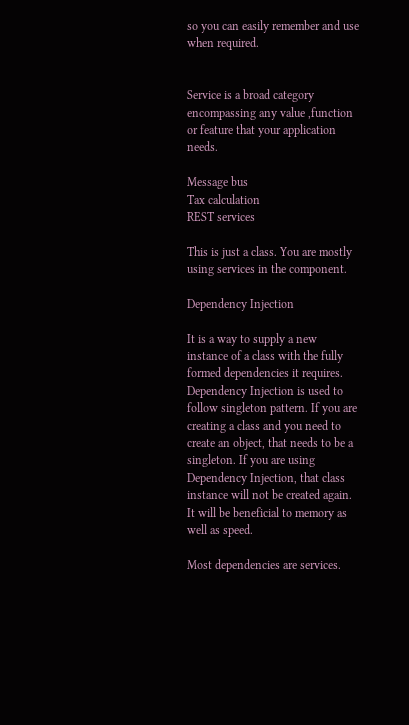so you can easily remember and use when required.


Service is a broad category encompassing any value ,function or feature that your application needs.

Message bus
Tax calculation
REST services

This is just a class. You are mostly using services in the component.

Dependency Injection

It is a way to supply a new instance of a class with the fully formed dependencies it requires. Dependency Injection is used to follow singleton pattern. If you are creating a class and you need to create an object, that needs to be a singleton. If you are using Dependency Injection, that class instance will not be created again. It will be beneficial to memory as well as speed.

Most dependencies are services.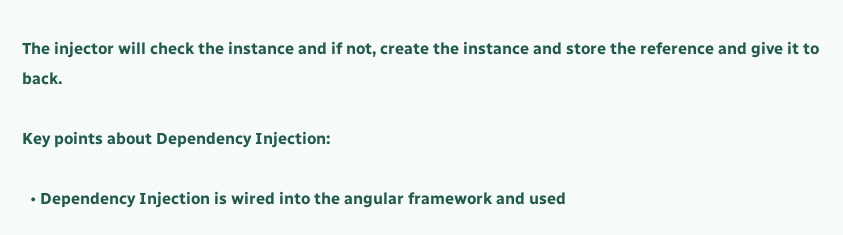The injector will check the instance and if not, create the instance and store the reference and give it to back.

Key points about Dependency Injection:

  • Dependency Injection is wired into the angular framework and used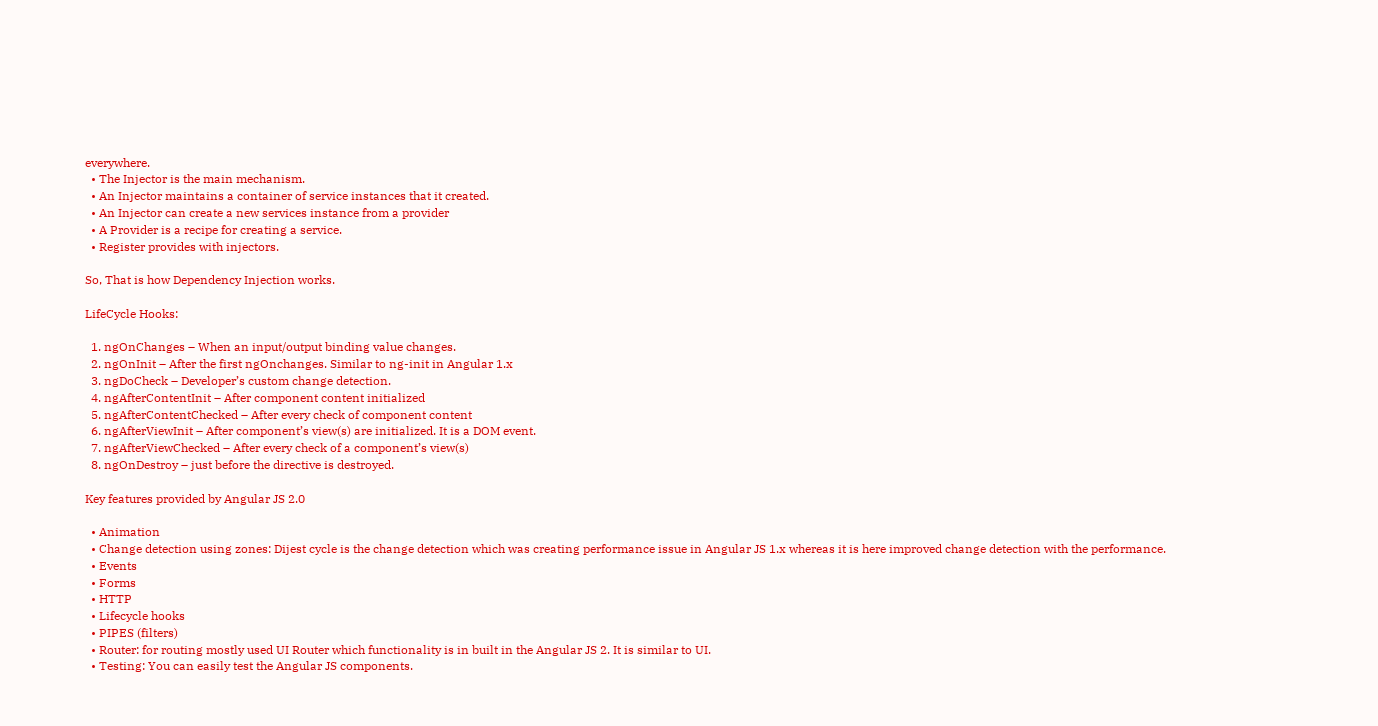everywhere.
  • The Injector is the main mechanism.
  • An Injector maintains a container of service instances that it created.
  • An Injector can create a new services instance from a provider
  • A Provider is a recipe for creating a service.
  • Register provides with injectors.

So, That is how Dependency Injection works.

LifeCycle Hooks:

  1. ngOnChanges – When an input/output binding value changes.
  2. ngOnInit – After the first ngOnchanges. Similar to ng-init in Angular 1.x
  3. ngDoCheck – Developer’s custom change detection.
  4. ngAfterContentInit – After component content initialized
  5. ngAfterContentChecked – After every check of component content
  6. ngAfterViewInit – After component’s view(s) are initialized. It is a DOM event.
  7. ngAfterViewChecked – After every check of a component’s view(s)
  8. ngOnDestroy – just before the directive is destroyed.

Key features provided by Angular JS 2.0

  • Animation
  • Change detection using zones: Dijest cycle is the change detection which was creating performance issue in Angular JS 1.x whereas it is here improved change detection with the performance.
  • Events
  • Forms
  • HTTP
  • Lifecycle hooks
  • PIPES (filters)
  • Router: for routing mostly used UI Router which functionality is in built in the Angular JS 2. It is similar to UI.
  • Testing: You can easily test the Angular JS components.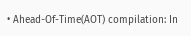• Ahead-Of-Time(AOT) compilation: In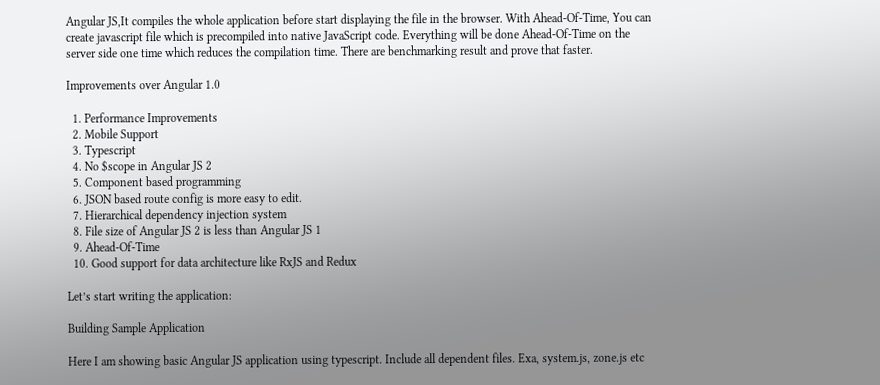Angular JS,It compiles the whole application before start displaying the file in the browser. With Ahead-Of-Time, You can create javascript file which is precompiled into native JavaScript code. Everything will be done Ahead-Of-Time on the server side one time which reduces the compilation time. There are benchmarking result and prove that faster.

Improvements over Angular 1.0

  1. Performance Improvements
  2. Mobile Support
  3. Typescript
  4. No $scope in Angular JS 2
  5. Component based programming
  6. JSON based route config is more easy to edit.
  7. Hierarchical dependency injection system
  8. File size of Angular JS 2 is less than Angular JS 1
  9. Ahead-Of-Time
  10. Good support for data architecture like RxJS and Redux

Let’s start writing the application:

Building Sample Application

Here I am showing basic Angular JS application using typescript. Include all dependent files. Exa, system.js, zone.js etc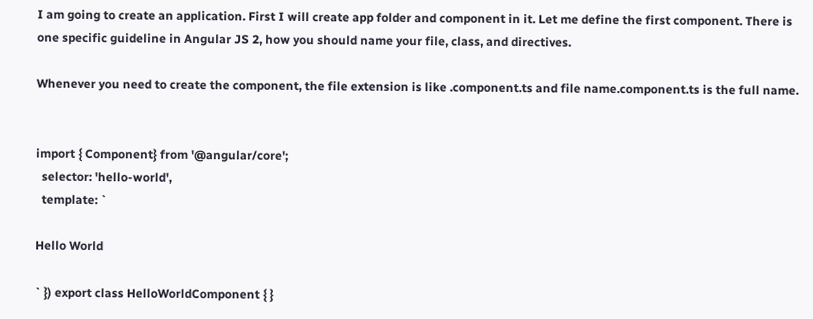I am going to create an application. First I will create app folder and component in it. Let me define the first component. There is one specific guideline in Angular JS 2, how you should name your file, class, and directives.

Whenever you need to create the component, the file extension is like .component.ts and file name.component.ts is the full name.


import { Component} from '@angular/core';
  selector: 'hello-world',
  template: `

Hello World

` }) export class HelloWorldComponent { }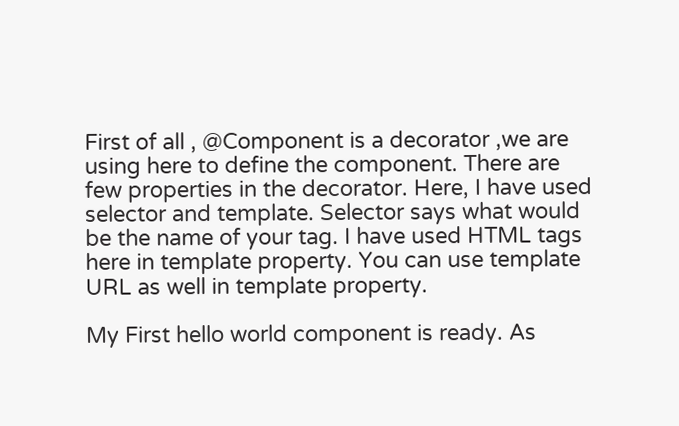First of all , @Component is a decorator ,we are using here to define the component. There are few properties in the decorator. Here, I have used selector and template. Selector says what would be the name of your tag. I have used HTML tags here in template property. You can use template URL as well in template property.

My First hello world component is ready. As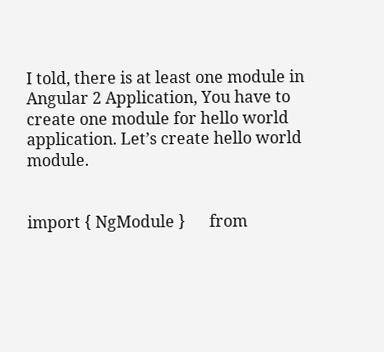I told, there is at least one module in Angular 2 Application, You have to create one module for hello world application. Let’s create hello world module.


import { NgModule }      from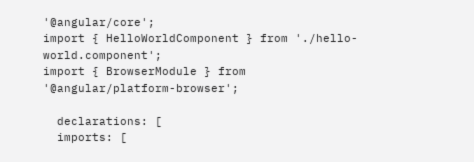'@angular/core';
import { HelloWorldComponent } from './hello-world.component';
import { BrowserModule } from '@angular/platform-browser';

  declarations: [
  imports: [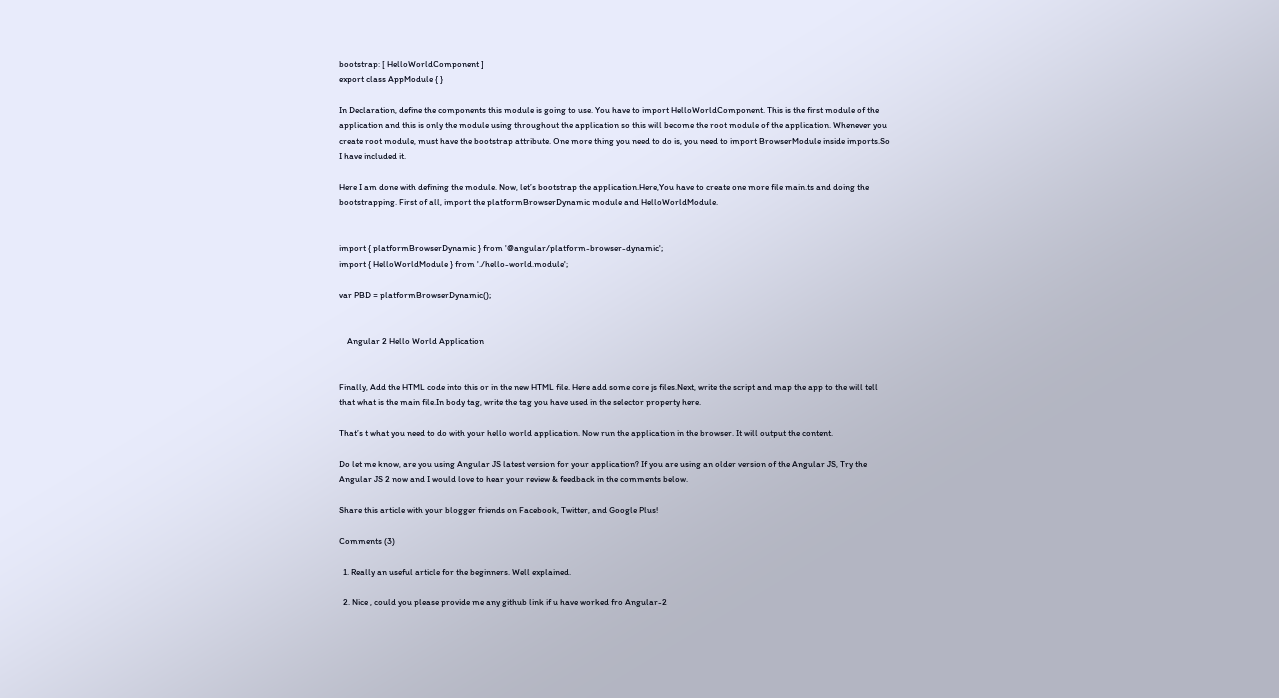bootstrap: [ HelloWorldComponent ]
export class AppModule { }

In Declaration, define the components this module is going to use. You have to import HelloWorldComponent. This is the first module of the application and this is only the module using throughout the application so this will become the root module of the application. Whenever you create root module, must have the bootstrap attribute. One more thing you need to do is, you need to import BrowserModule inside imports.So I have included it.

Here I am done with defining the module. Now, let’s bootstrap the application.Here,You have to create one more file main.ts and doing the bootstrapping. First of all, import the platformBrowserDynamic module and HelloWorldModule.


import { platformBrowserDynamic } from '@angular/platform-browser-dynamic';
import { HelloWorldModule } from './hello-world.module';

var PBD = platformBrowserDynamic();


    Angular 2 Hello World Application


Finally, Add the HTML code into this or in the new HTML file. Here add some core js files.Next, write the script and map the app to the will tell that what is the main file.In body tag, write the tag you have used in the selector property here.

That’s t what you need to do with your hello world application. Now run the application in the browser. It will output the content.

Do let me know, are you using Angular JS latest version for your application? If you are using an older version of the Angular JS, Try the Angular JS 2 now and I would love to hear your review & feedback in the comments below.

Share this article with your blogger friends on Facebook, Twitter, and Google Plus!

Comments (3)

  1. Really an useful article for the beginners. Well explained.

  2. Nice , could you please provide me any github link if u have worked fro Angular-2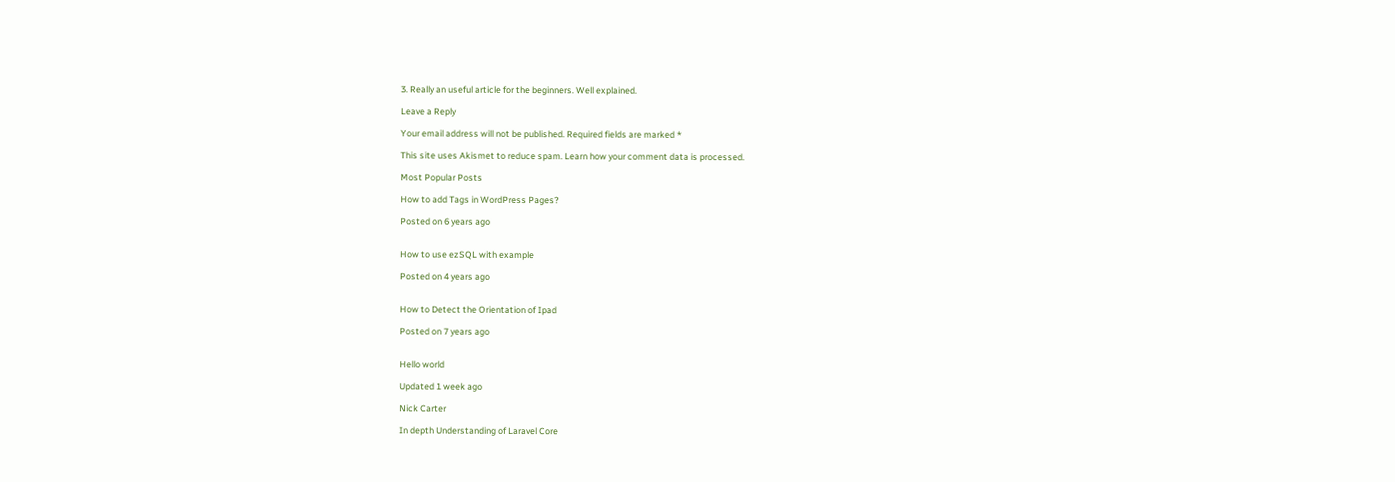3. Really an useful article for the beginners. Well explained.

Leave a Reply

Your email address will not be published. Required fields are marked *

This site uses Akismet to reduce spam. Learn how your comment data is processed.

Most Popular Posts

How to add Tags in WordPress Pages?

Posted on 6 years ago


How to use ezSQL with example

Posted on 4 years ago


How to Detect the Orientation of Ipad

Posted on 7 years ago


Hello world

Updated 1 week ago

Nick Carter

In depth Understanding of Laravel Core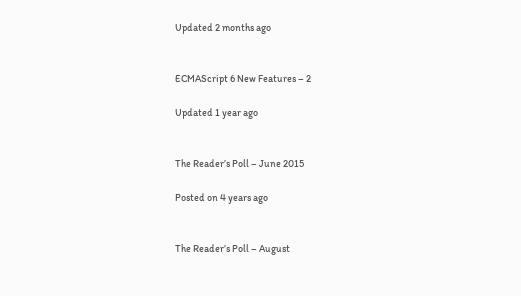Updated 2 months ago


ECMAScript 6 New Features – 2

Updated 1 year ago


The Reader’s Poll – June 2015

Posted on 4 years ago


The Reader’s Poll – August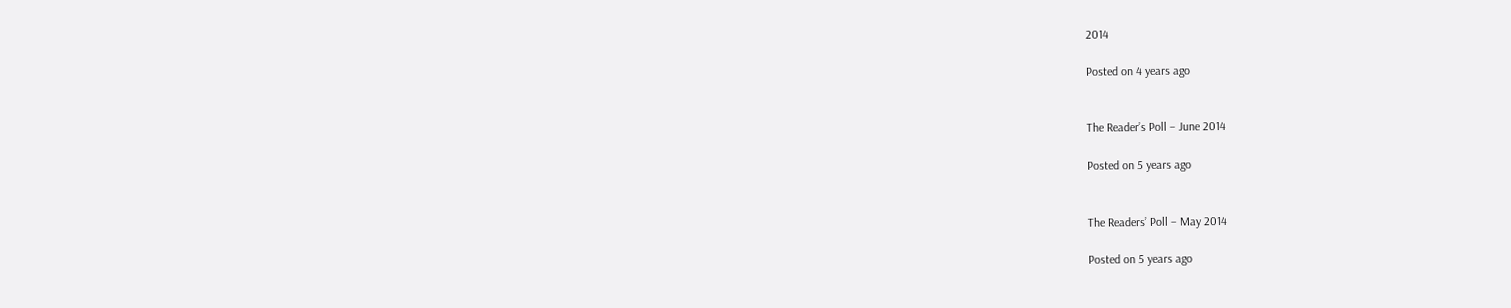2014

Posted on 4 years ago


The Reader’s Poll – June 2014

Posted on 5 years ago


The Readers’ Poll – May 2014

Posted on 5 years ago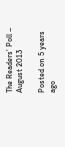The Readers’ Poll – August 2013

Posted on 5 years ago